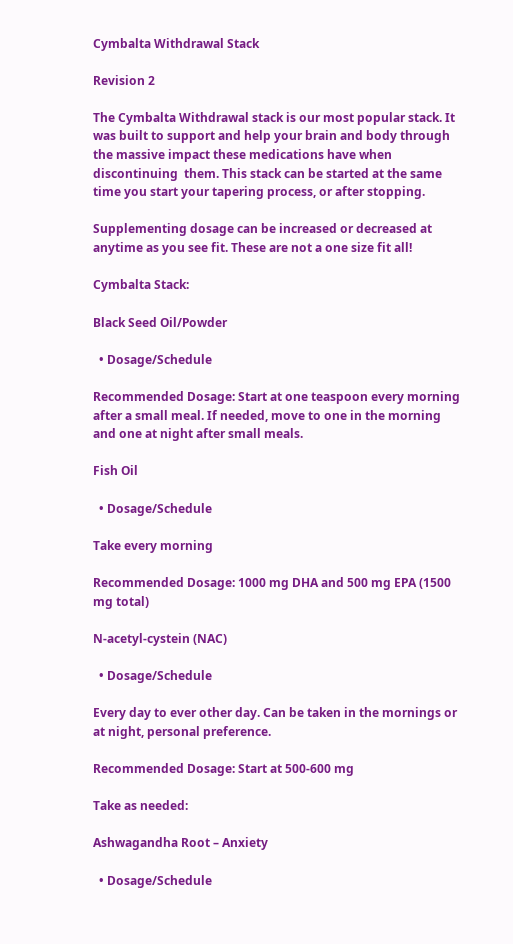Cymbalta Withdrawal Stack

Revision 2

The Cymbalta Withdrawal stack is our most popular stack. It was built to support and help your brain and body through the massive impact these medications have when discontinuing  them. This stack can be started at the same time you start your tapering process, or after stopping.

Supplementing dosage can be increased or decreased at anytime as you see fit. These are not a one size fit all!

Cymbalta Stack:

Black Seed Oil/Powder

  • Dosage/Schedule

Recommended Dosage: Start at one teaspoon every morning after a small meal. If needed, move to one in the morning and one at night after small meals.

Fish Oil

  • Dosage/Schedule

Take every morning

Recommended Dosage: 1000 mg DHA and 500 mg EPA (1500 mg total)

N-acetyl-cystein (NAC)

  • Dosage/Schedule

Every day to ever other day. Can be taken in the mornings or at night, personal preference.

Recommended Dosage: Start at 500-600 mg

Take as needed:

Ashwagandha Root – Anxiety

  • Dosage/Schedule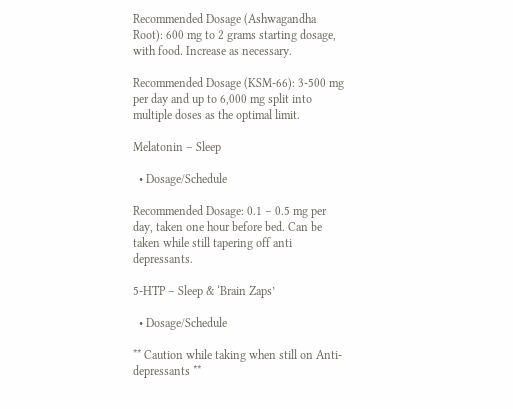Recommended Dosage (Ashwagandha Root): 600 mg to 2 grams starting dosage, with food. Increase as necessary.

Recommended Dosage (KSM-66): 3-500 mg per day and up to 6,000 mg split into multiple doses as the optimal limit.

Melatonin – Sleep

  • Dosage/Schedule

Recommended Dosage: 0.1 – 0.5 mg per day, taken one hour before bed. Can be taken while still tapering off anti depressants.

5-HTP – Sleep & ‘Brain Zaps’

  • Dosage/Schedule

** Caution while taking when still on Anti-depressants **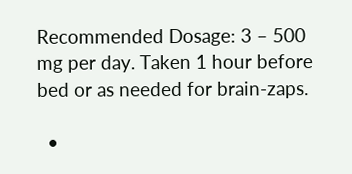Recommended Dosage: 3 – 500 mg per day. Taken 1 hour before bed or as needed for brain-zaps.

  •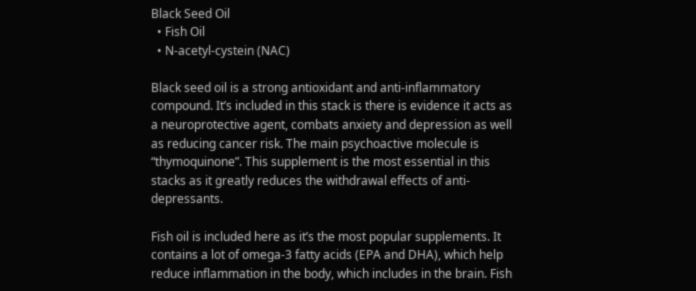Black Seed Oil
  • Fish Oil
  • N-acetyl-cystein (NAC)

Black seed oil is a strong antioxidant and anti-inflammatory compound. It’s included in this stack is there is evidence it acts as a neuroprotective agent, combats anxiety and depression as well as reducing cancer risk. The main psychoactive molecule is “thymoquinone”. This supplement is the most essential in this stacks as it greatly reduces the withdrawal effects of anti-depressants.

Fish oil is included here as it’s the most popular supplements. It contains a lot of omega-3 fatty acids (EPA and DHA), which help reduce inflammation in the body, which includes in the brain. Fish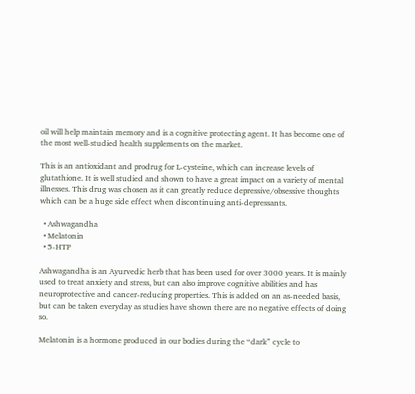oil will help maintain memory and is a cognitive protecting agent. It has become one of the most well-studied health supplements on the market.

This is an antioxidant and prodrug for L-cysteine, which can increase levels of glutathione. It is well studied and shown to have a great impact on a variety of mental illnesses. This drug was chosen as it can greatly reduce depressive/obsessive thoughts which can be a huge side effect when discontinuing anti-depressants.

  • Ashwagandha
  • Melatonin
  • 5-HTP

Ashwagandha is an Ayurvedic herb that has been used for over 3000 years. It is mainly used to treat anxiety and stress, but can also improve cognitive abilities and has neuroprotective and cancer-reducing properties. This is added on an as-needed basis, but can be taken everyday as studies have shown there are no negative effects of doing so.

Melatonin is a hormone produced in our bodies during the “dark” cycle to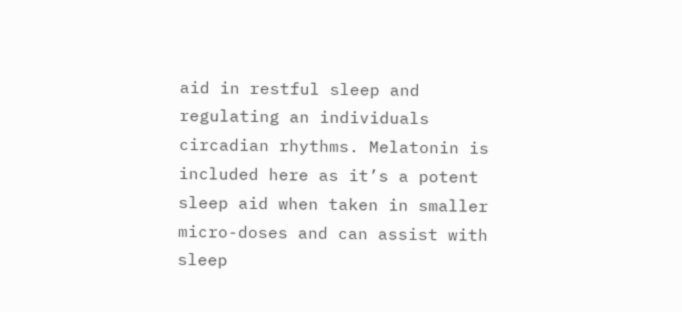aid in restful sleep and regulating an individuals circadian rhythms. Melatonin is included here as it’s a potent sleep aid when taken in smaller micro-doses and can assist with sleep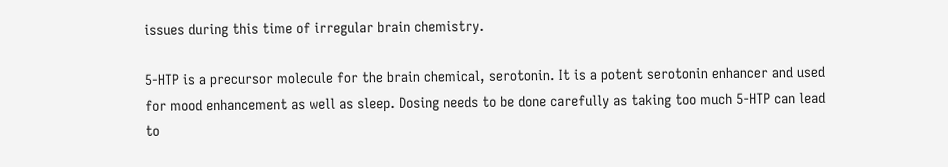issues during this time of irregular brain chemistry.

5-HTP is a precursor molecule for the brain chemical, serotonin. It is a potent serotonin enhancer and used for mood enhancement as well as sleep. Dosing needs to be done carefully as taking too much 5-HTP can lead to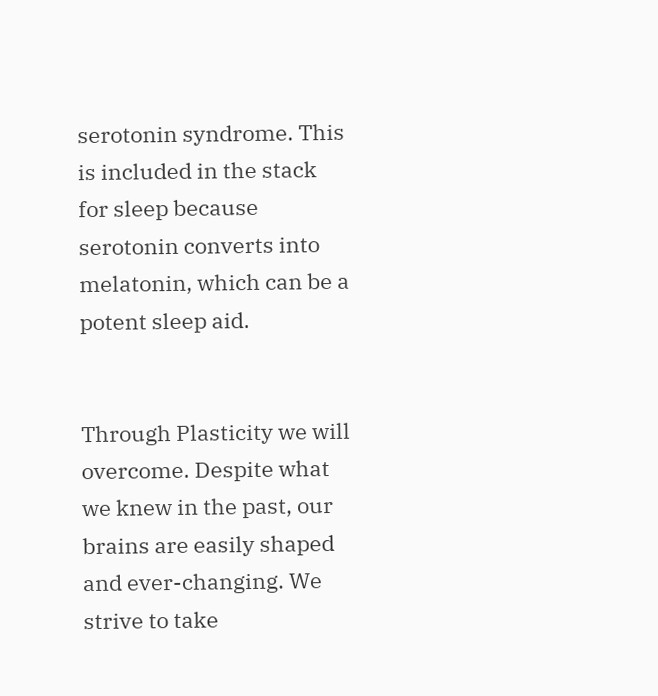serotonin syndrome. This is included in the stack for sleep because serotonin converts into melatonin, which can be a potent sleep aid.


Through Plasticity we will overcome. Despite what we knew in the past, our brains are easily shaped and ever-changing. We strive to take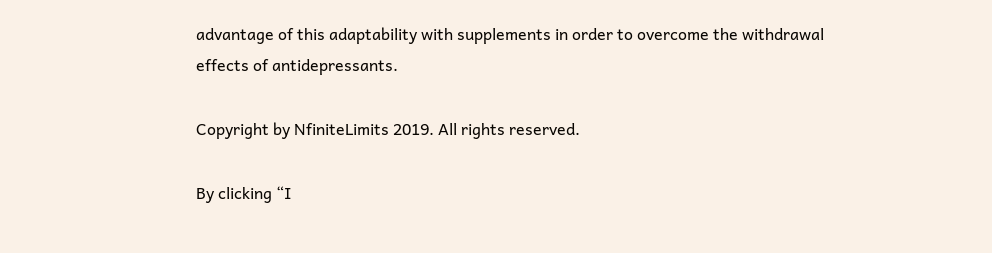advantage of this adaptability with supplements in order to overcome the withdrawal effects of antidepressants.

Copyright by NfiniteLimits 2019. All rights reserved.

By clicking “I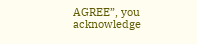AGREE”, you acknowledge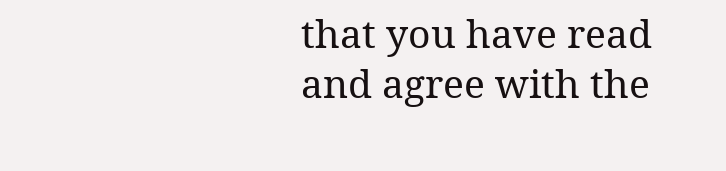that you have read and agree with the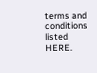terms and conditions listed HERE.